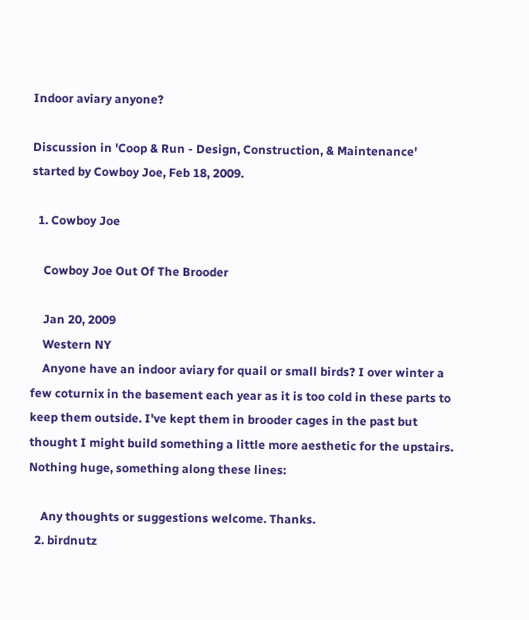Indoor aviary anyone?

Discussion in 'Coop & Run - Design, Construction, & Maintenance' started by Cowboy Joe, Feb 18, 2009.

  1. Cowboy Joe

    Cowboy Joe Out Of The Brooder

    Jan 20, 2009
    Western NY
    Anyone have an indoor aviary for quail or small birds? I over winter a few coturnix in the basement each year as it is too cold in these parts to keep them outside. I've kept them in brooder cages in the past but thought I might build something a little more aesthetic for the upstairs. Nothing huge, something along these lines:

    Any thoughts or suggestions welcome. Thanks.
  2. birdnutz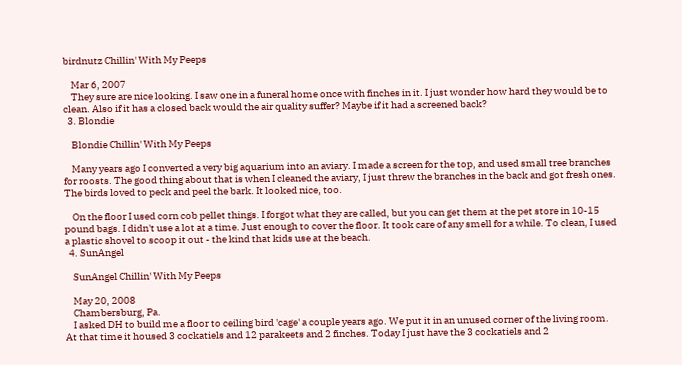birdnutz Chillin' With My Peeps

    Mar 6, 2007
    They sure are nice looking. I saw one in a funeral home once with finches in it. I just wonder how hard they would be to clean. Also if it has a closed back would the air quality suffer? Maybe if it had a screened back?
  3. Blondie

    Blondie Chillin' With My Peeps

    Many years ago I converted a very big aquarium into an aviary. I made a screen for the top, and used small tree branches for roosts. The good thing about that is when I cleaned the aviary, I just threw the branches in the back and got fresh ones. The birds loved to peck and peel the bark. It looked nice, too.

    On the floor I used corn cob pellet things. I forgot what they are called, but you can get them at the pet store in 10-15 pound bags. I didn't use a lot at a time. Just enough to cover the floor. It took care of any smell for a while. To clean, I used a plastic shovel to scoop it out - the kind that kids use at the beach.
  4. SunAngel

    SunAngel Chillin' With My Peeps

    May 20, 2008
    Chambersburg, Pa.
    I asked DH to build me a floor to ceiling bird 'cage' a couple years ago. We put it in an unused corner of the living room. At that time it housed 3 cockatiels and 12 parakeets and 2 finches. Today I just have the 3 cockatiels and 2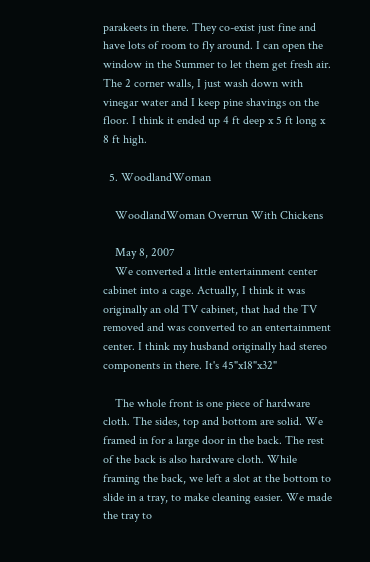parakeets in there. They co-exist just fine and have lots of room to fly around. I can open the window in the Summer to let them get fresh air. The 2 corner walls, I just wash down with vinegar water and I keep pine shavings on the floor. I think it ended up 4 ft deep x 5 ft long x 8 ft high.

  5. WoodlandWoman

    WoodlandWoman Overrun With Chickens

    May 8, 2007
    We converted a little entertainment center cabinet into a cage. Actually, I think it was originally an old TV cabinet, that had the TV removed and was converted to an entertainment center. I think my husband originally had stereo components in there. It's 45"x18"x32"

    The whole front is one piece of hardware cloth. The sides, top and bottom are solid. We framed in for a large door in the back. The rest of the back is also hardware cloth. While framing the back, we left a slot at the bottom to slide in a tray, to make cleaning easier. We made the tray to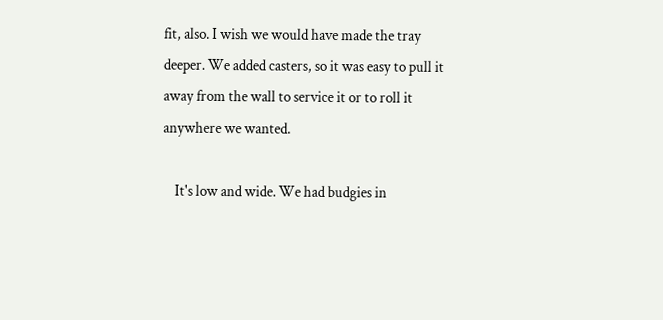fit, also. I wish we would have made the tray deeper. We added casters, so it was easy to pull it away from the wall to service it or to roll it anywhere we wanted.

    It's low and wide. We had budgies in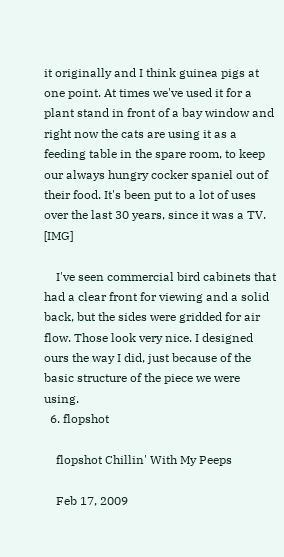it originally and I think guinea pigs at one point. At times we've used it for a plant stand in front of a bay window and right now the cats are using it as a feeding table in the spare room, to keep our always hungry cocker spaniel out of their food. It's been put to a lot of uses over the last 30 years, since it was a TV. [IMG]

    I've seen commercial bird cabinets that had a clear front for viewing and a solid back, but the sides were gridded for air flow. Those look very nice. I designed ours the way I did, just because of the basic structure of the piece we were using.
  6. flopshot

    flopshot Chillin' With My Peeps

    Feb 17, 2009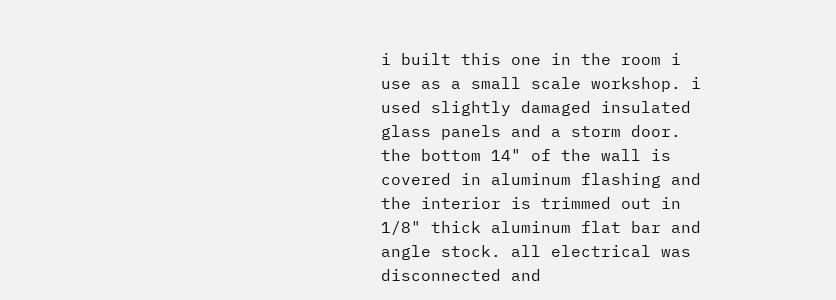i built this one in the room i use as a small scale workshop. i used slightly damaged insulated glass panels and a storm door. the bottom 14" of the wall is covered in aluminum flashing and the interior is trimmed out in 1/8" thick aluminum flat bar and angle stock. all electrical was disconnected and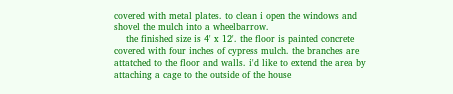covered with metal plates. to clean i open the windows and shovel the mulch into a wheelbarrow.
    the finished size is 4' x 12'. the floor is painted concrete covered with four inches of cypress mulch. the branches are attatched to the floor and walls. i'd like to extend the area by attaching a cage to the outside of the house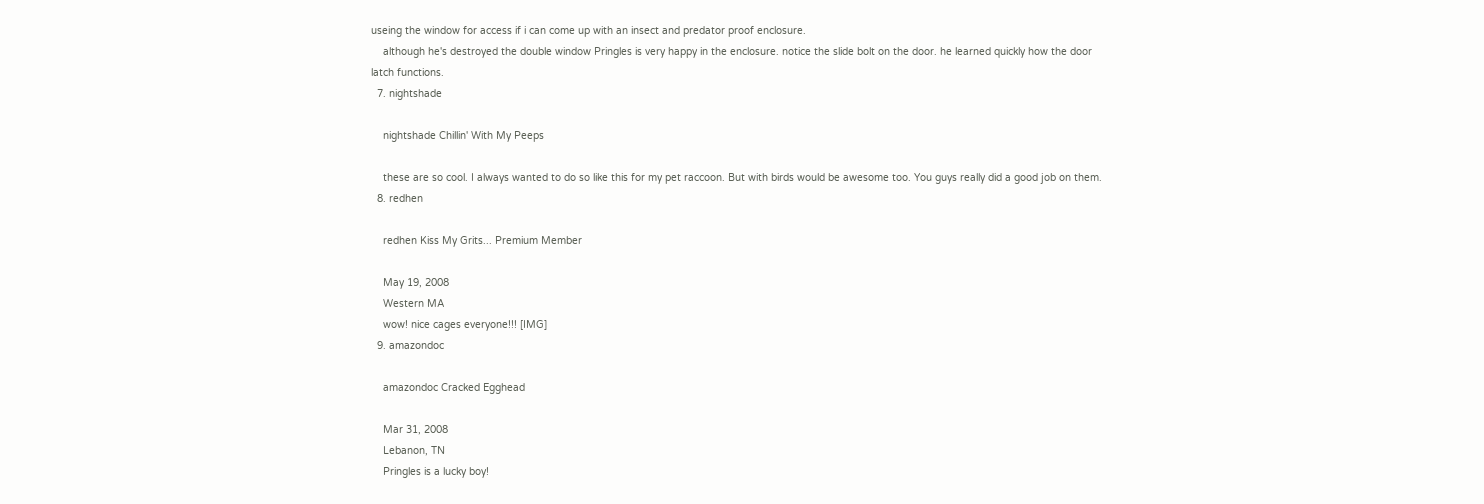useing the window for access if i can come up with an insect and predator proof enclosure.
    although he's destroyed the double window Pringles is very happy in the enclosure. notice the slide bolt on the door. he learned quickly how the door latch functions.
  7. nightshade

    nightshade Chillin' With My Peeps

    these are so cool. I always wanted to do so like this for my pet raccoon. But with birds would be awesome too. You guys really did a good job on them.
  8. redhen

    redhen Kiss My Grits... Premium Member

    May 19, 2008
    Western MA
    wow! nice cages everyone!!! [IMG]
  9. amazondoc

    amazondoc Cracked Egghead

    Mar 31, 2008
    Lebanon, TN
    Pringles is a lucky boy!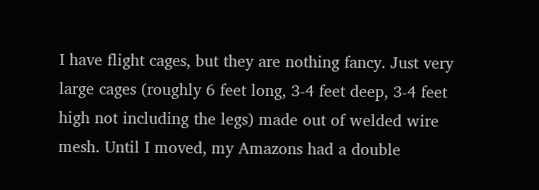I have flight cages, but they are nothing fancy. Just very large cages (roughly 6 feet long, 3-4 feet deep, 3-4 feet high not including the legs) made out of welded wire mesh. Until I moved, my Amazons had a double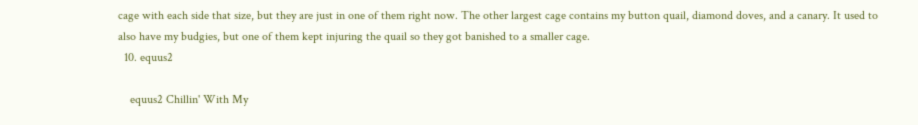cage with each side that size, but they are just in one of them right now. The other largest cage contains my button quail, diamond doves, and a canary. It used to also have my budgies, but one of them kept injuring the quail so they got banished to a smaller cage.
  10. equus2

    equus2 Chillin' With My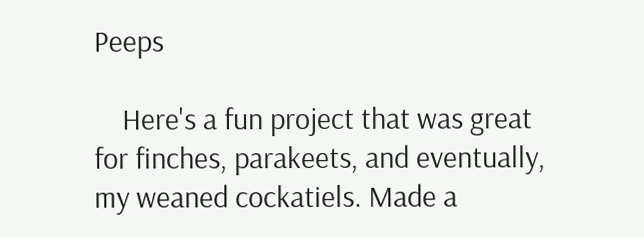Peeps

    Here's a fun project that was great for finches, parakeets, and eventually, my weaned cockatiels. Made a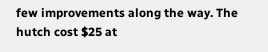few improvements along the way. The hutch cost $25 at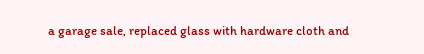a garage sale, replaced glass with hardware cloth and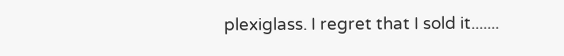plexiglass. I regret that I sold it.......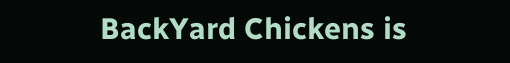BackYard Chickens is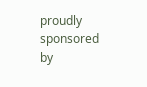proudly sponsored by